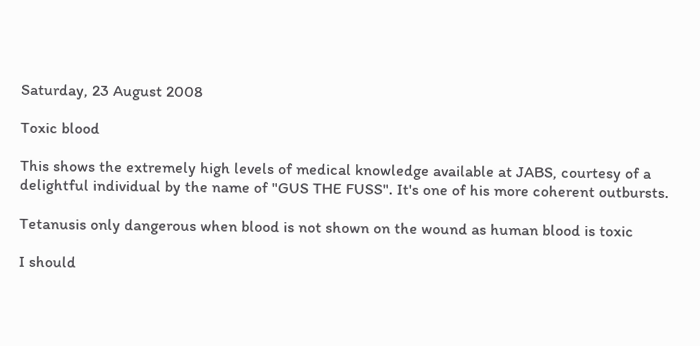Saturday, 23 August 2008

Toxic blood

This shows the extremely high levels of medical knowledge available at JABS, courtesy of a delightful individual by the name of "GUS THE FUSS". It's one of his more coherent outbursts.

Tetanusis only dangerous when blood is not shown on the wound as human blood is toxic

I should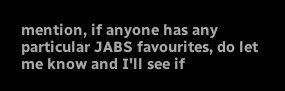mention, if anyone has any particular JABS favourites, do let me know and I'll see if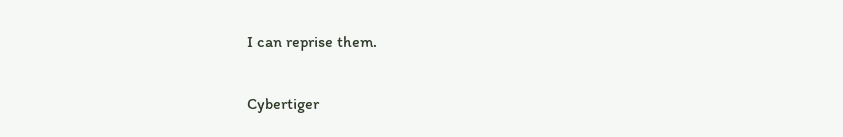I can reprise them.


Cybertiger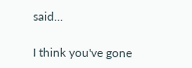said...

I think you've gone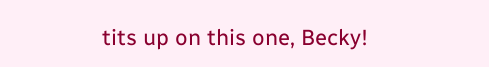tits up on this one, Becky!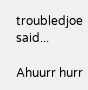troubledjoe said...

Ahuurr hurr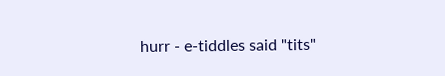hurr - e-tiddles said "tits"